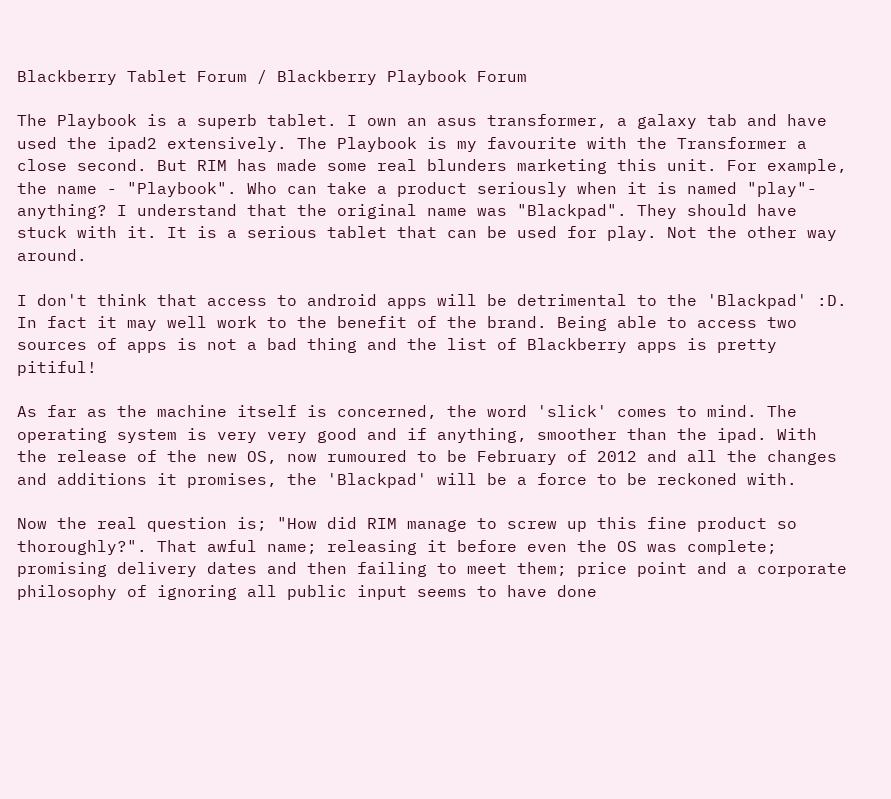Blackberry Tablet Forum / Blackberry Playbook Forum

The Playbook is a superb tablet. I own an asus transformer, a galaxy tab and have used the ipad2 extensively. The Playbook is my favourite with the Transformer a close second. But RIM has made some real blunders marketing this unit. For example, the name - "Playbook". Who can take a product seriously when it is named "play"- anything? I understand that the original name was "Blackpad". They should have stuck with it. It is a serious tablet that can be used for play. Not the other way around.

I don't think that access to android apps will be detrimental to the 'Blackpad' :D. In fact it may well work to the benefit of the brand. Being able to access two sources of apps is not a bad thing and the list of Blackberry apps is pretty pitiful!

As far as the machine itself is concerned, the word 'slick' comes to mind. The operating system is very very good and if anything, smoother than the ipad. With the release of the new OS, now rumoured to be February of 2012 and all the changes and additions it promises, the 'Blackpad' will be a force to be reckoned with.

Now the real question is; "How did RIM manage to screw up this fine product so thoroughly?". That awful name; releasing it before even the OS was complete; promising delivery dates and then failing to meet them; price point and a corporate philosophy of ignoring all public input seems to have done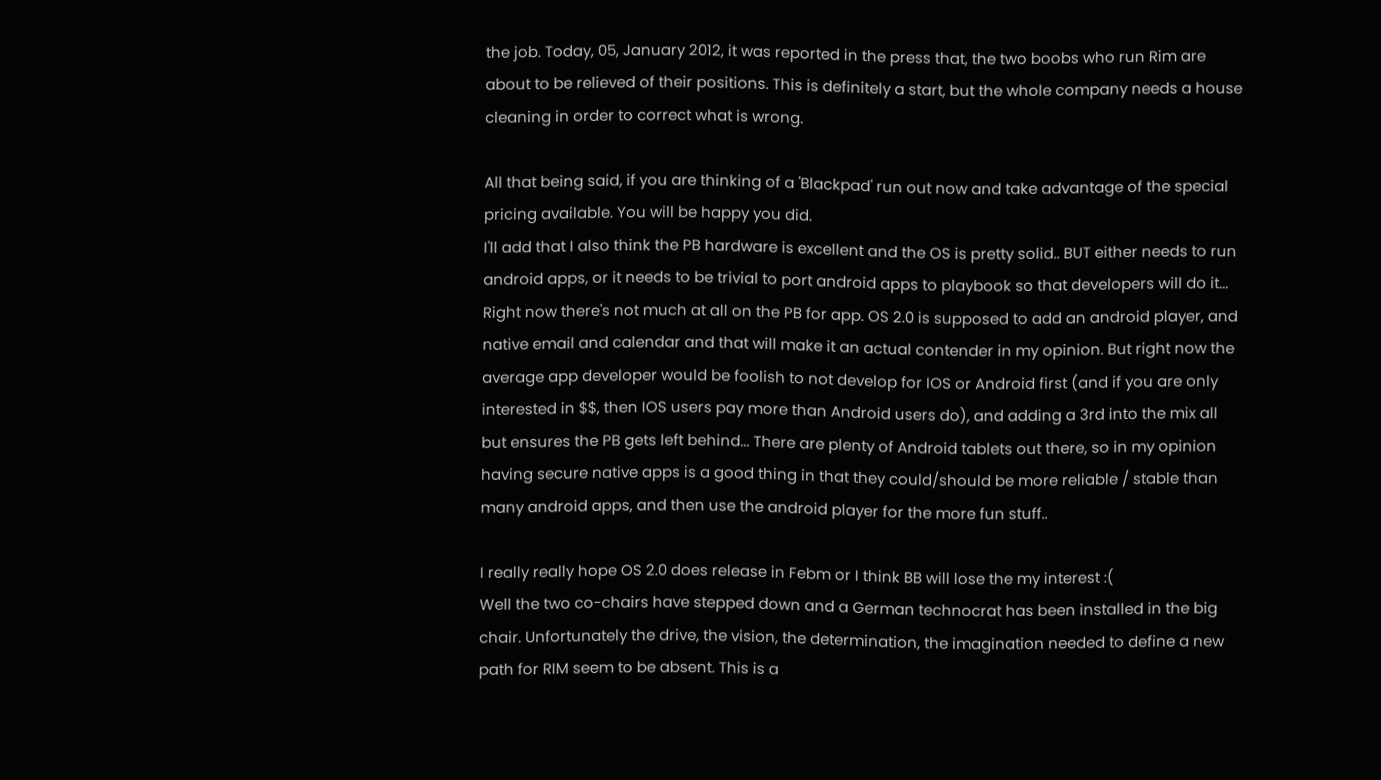the job. Today, 05, January 2012, it was reported in the press that, the two boobs who run Rim are about to be relieved of their positions. This is definitely a start, but the whole company needs a house cleaning in order to correct what is wrong.

All that being said, if you are thinking of a 'Blackpad' run out now and take advantage of the special pricing available. You will be happy you did.
I'll add that I also think the PB hardware is excellent and the OS is pretty solid.. BUT either needs to run android apps, or it needs to be trivial to port android apps to playbook so that developers will do it... Right now there's not much at all on the PB for app. OS 2.0 is supposed to add an android player, and native email and calendar and that will make it an actual contender in my opinion. But right now the average app developer would be foolish to not develop for IOS or Android first (and if you are only interested in $$, then IOS users pay more than Android users do), and adding a 3rd into the mix all but ensures the PB gets left behind... There are plenty of Android tablets out there, so in my opinion having secure native apps is a good thing in that they could/should be more reliable / stable than many android apps, and then use the android player for the more fun stuff..

I really really hope OS 2.0 does release in Febm or I think BB will lose the my interest :(
Well the two co-chairs have stepped down and a German technocrat has been installed in the big chair. Unfortunately the drive, the vision, the determination, the imagination needed to define a new path for RIM seem to be absent. This is a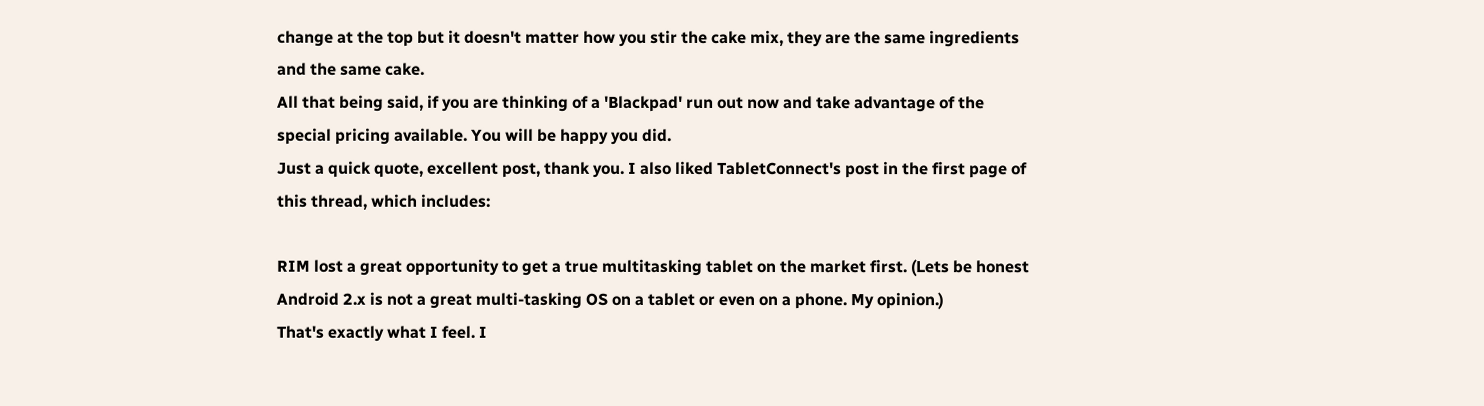change at the top but it doesn't matter how you stir the cake mix, they are the same ingredients and the same cake.
All that being said, if you are thinking of a 'Blackpad' run out now and take advantage of the special pricing available. You will be happy you did.
Just a quick quote, excellent post, thank you. I also liked TabletConnect's post in the first page of this thread, which includes:

RIM lost a great opportunity to get a true multitasking tablet on the market first. (Lets be honest Android 2.x is not a great multi-tasking OS on a tablet or even on a phone. My opinion.)
That's exactly what I feel. I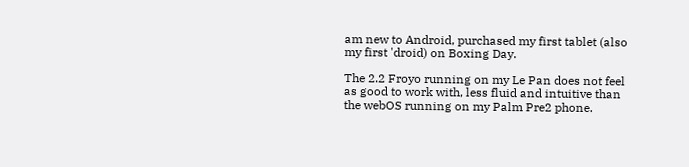am new to Android, purchased my first tablet (also my first 'droid) on Boxing Day.

The 2.2 Froyo running on my Le Pan does not feel as good to work with, less fluid and intuitive than the webOS running on my Palm Pre2 phone.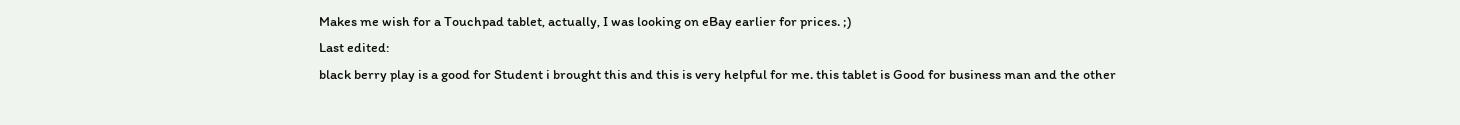Makes me wish for a Touchpad tablet, actually, I was looking on eBay earlier for prices. ;)
Last edited:
black berry play is a good for Student i brought this and this is very helpful for me. this tablet is Good for business man and the other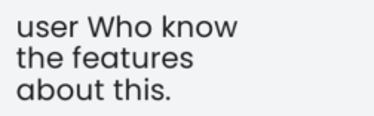user Who know the features about this.